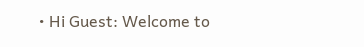• Hi Guest: Welcome to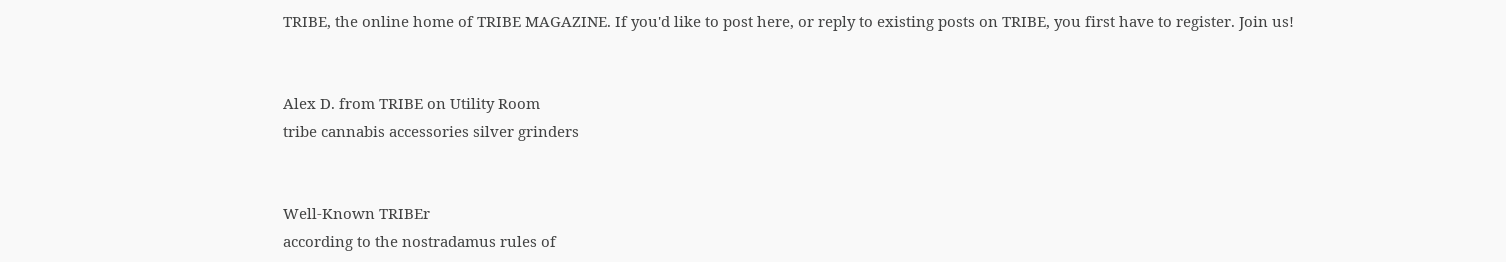TRIBE, the online home of TRIBE MAGAZINE. If you'd like to post here, or reply to existing posts on TRIBE, you first have to register. Join us!


Alex D. from TRIBE on Utility Room
tribe cannabis accessories silver grinders


Well-Known TRIBEr
according to the nostradamus rules of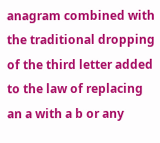anagram combined with the traditional dropping of the third letter added to the law of replacing an a with a b or any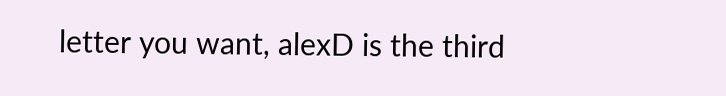letter you want, alexD is the third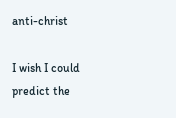anti-christ

I wish I could predict the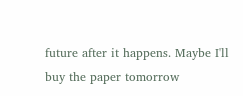future after it happens. Maybe I'll buy the paper tomorrow